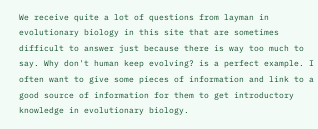We receive quite a lot of questions from layman in evolutionary biology in this site that are sometimes difficult to answer just because there is way too much to say. Why don't human keep evolving? is a perfect example. I often want to give some pieces of information and link to a good source of information for them to get introductory knowledge in evolutionary biology.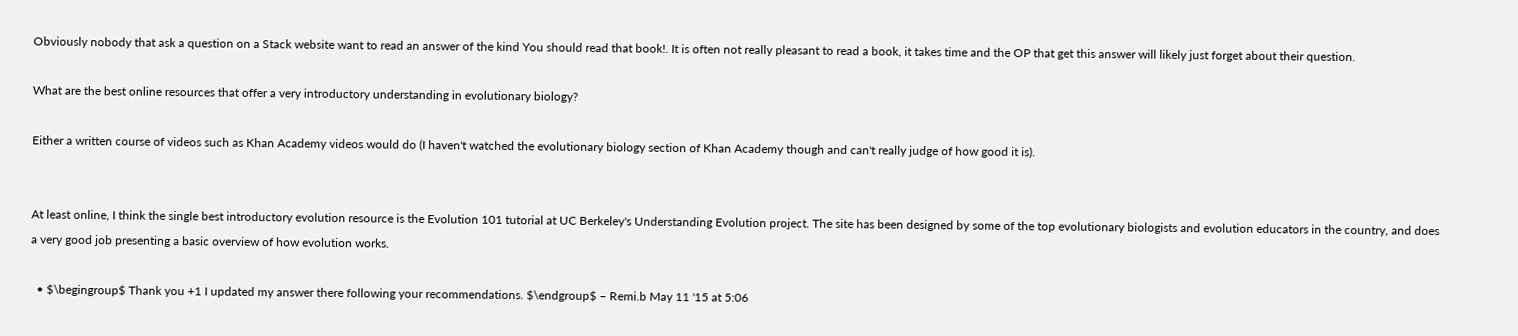Obviously nobody that ask a question on a Stack website want to read an answer of the kind You should read that book!. It is often not really pleasant to read a book, it takes time and the OP that get this answer will likely just forget about their question.

What are the best online resources that offer a very introductory understanding in evolutionary biology?

Either a written course of videos such as Khan Academy videos would do (I haven't watched the evolutionary biology section of Khan Academy though and can't really judge of how good it is).


At least online, I think the single best introductory evolution resource is the Evolution 101 tutorial at UC Berkeley's Understanding Evolution project. The site has been designed by some of the top evolutionary biologists and evolution educators in the country, and does a very good job presenting a basic overview of how evolution works.

  • $\begingroup$ Thank you +1 I updated my answer there following your recommendations. $\endgroup$ – Remi.b May 11 '15 at 5:06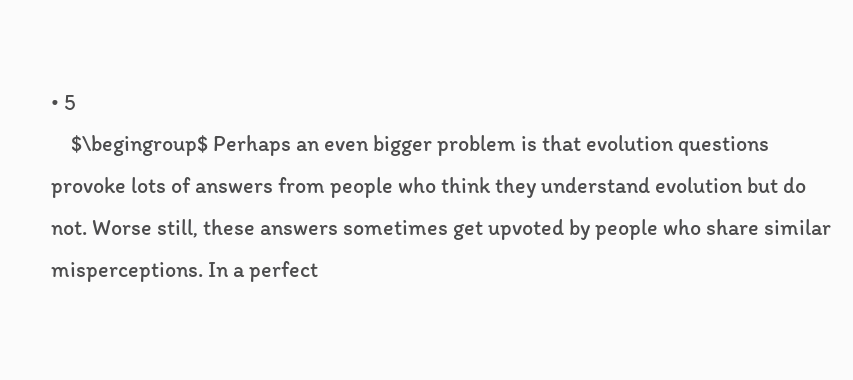• 5
    $\begingroup$ Perhaps an even bigger problem is that evolution questions provoke lots of answers from people who think they understand evolution but do not. Worse still, these answers sometimes get upvoted by people who share similar misperceptions. In a perfect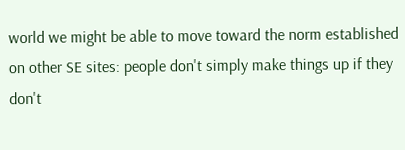world we might be able to move toward the norm established on other SE sites: people don't simply make things up if they don't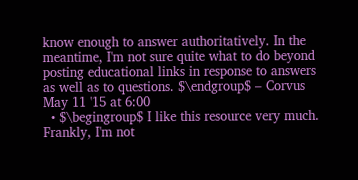know enough to answer authoritatively. In the meantime, I'm not sure quite what to do beyond posting educational links in response to answers as well as to questions. $\endgroup$ – Corvus May 11 '15 at 6:00
  • $\begingroup$ I like this resource very much. Frankly, I'm not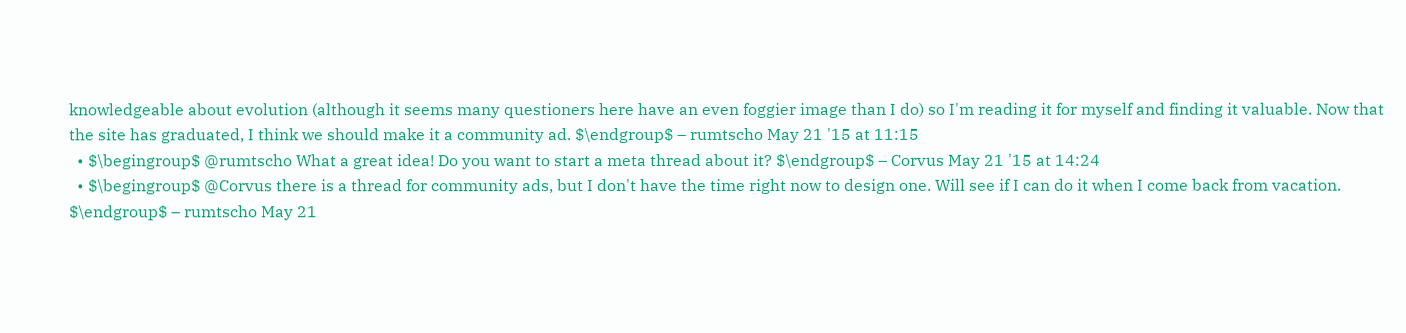knowledgeable about evolution (although it seems many questioners here have an even foggier image than I do) so I'm reading it for myself and finding it valuable. Now that the site has graduated, I think we should make it a community ad. $\endgroup$ – rumtscho May 21 '15 at 11:15
  • $\begingroup$ @rumtscho What a great idea! Do you want to start a meta thread about it? $\endgroup$ – Corvus May 21 '15 at 14:24
  • $\begingroup$ @Corvus there is a thread for community ads, but I don't have the time right now to design one. Will see if I can do it when I come back from vacation. $\endgroup$ – rumtscho May 21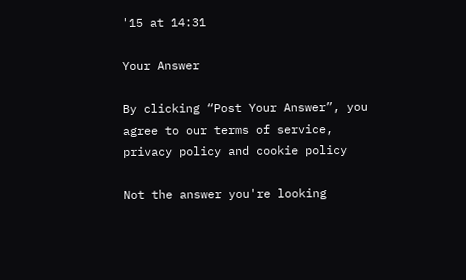'15 at 14:31

Your Answer

By clicking “Post Your Answer”, you agree to our terms of service, privacy policy and cookie policy

Not the answer you're looking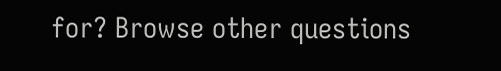for? Browse other questions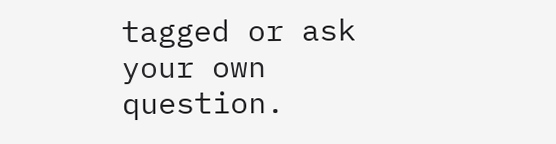tagged or ask your own question.